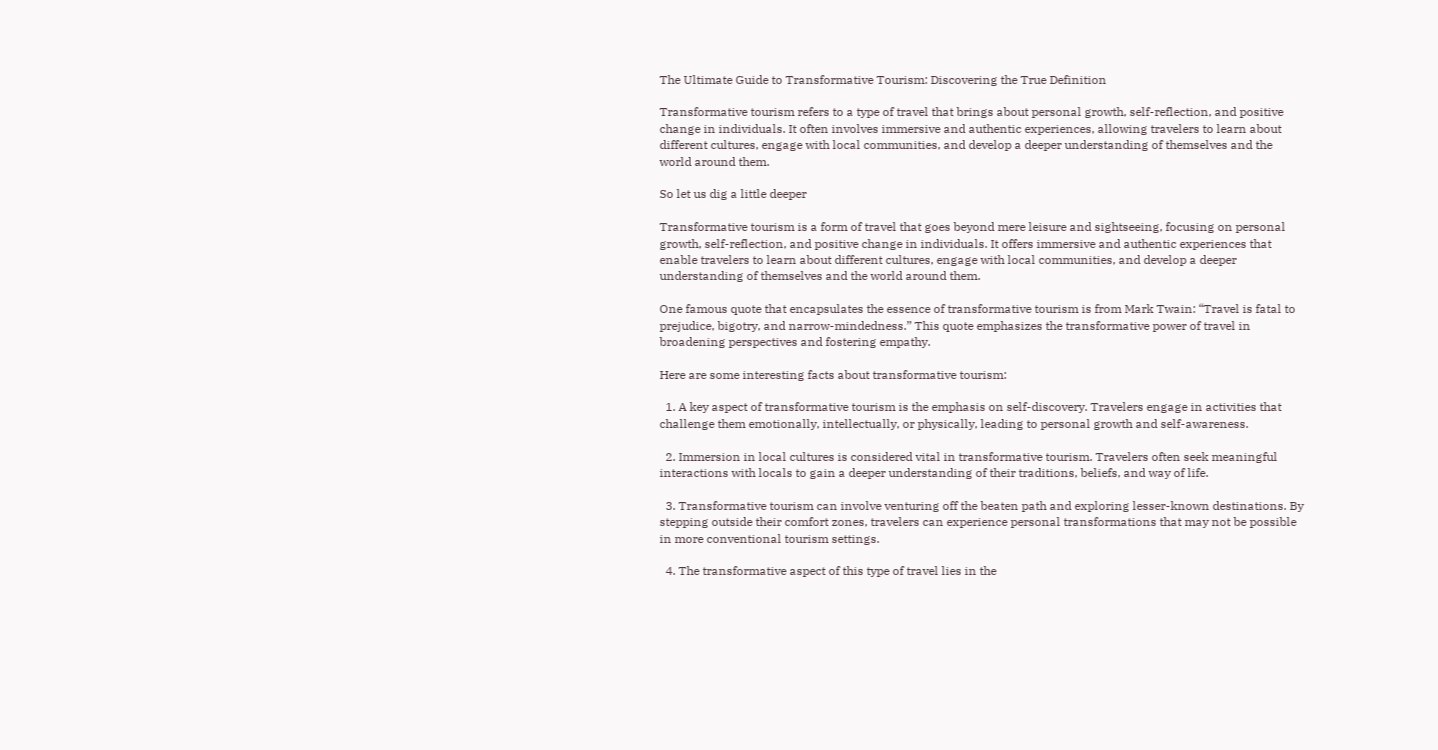The Ultimate Guide to Transformative Tourism: Discovering the True Definition

Transformative tourism refers to a type of travel that brings about personal growth, self-reflection, and positive change in individuals. It often involves immersive and authentic experiences, allowing travelers to learn about different cultures, engage with local communities, and develop a deeper understanding of themselves and the world around them.

So let us dig a little deeper

Transformative tourism is a form of travel that goes beyond mere leisure and sightseeing, focusing on personal growth, self-reflection, and positive change in individuals. It offers immersive and authentic experiences that enable travelers to learn about different cultures, engage with local communities, and develop a deeper understanding of themselves and the world around them.

One famous quote that encapsulates the essence of transformative tourism is from Mark Twain: “Travel is fatal to prejudice, bigotry, and narrow-mindedness.” This quote emphasizes the transformative power of travel in broadening perspectives and fostering empathy.

Here are some interesting facts about transformative tourism:

  1. A key aspect of transformative tourism is the emphasis on self-discovery. Travelers engage in activities that challenge them emotionally, intellectually, or physically, leading to personal growth and self-awareness.

  2. Immersion in local cultures is considered vital in transformative tourism. Travelers often seek meaningful interactions with locals to gain a deeper understanding of their traditions, beliefs, and way of life.

  3. Transformative tourism can involve venturing off the beaten path and exploring lesser-known destinations. By stepping outside their comfort zones, travelers can experience personal transformations that may not be possible in more conventional tourism settings.

  4. The transformative aspect of this type of travel lies in the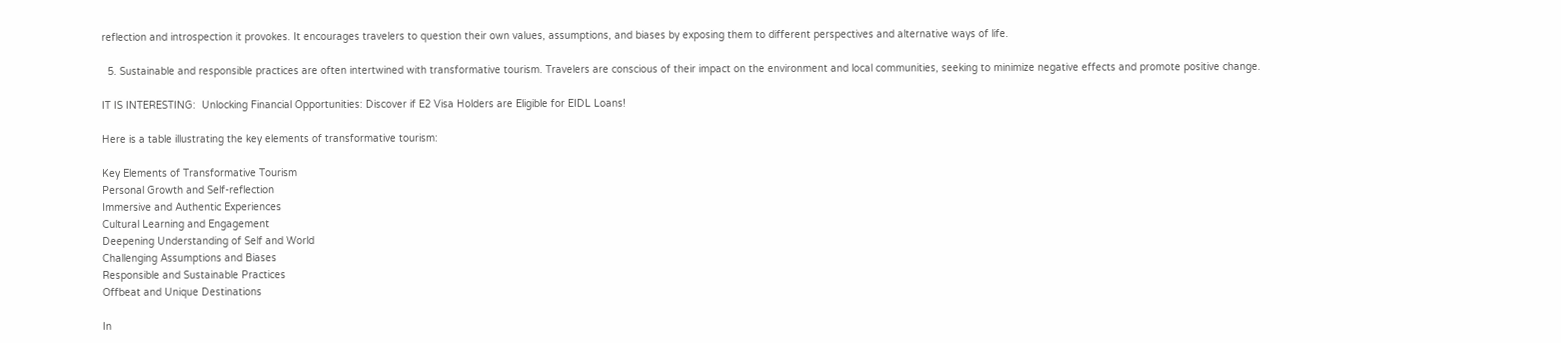reflection and introspection it provokes. It encourages travelers to question their own values, assumptions, and biases by exposing them to different perspectives and alternative ways of life.

  5. Sustainable and responsible practices are often intertwined with transformative tourism. Travelers are conscious of their impact on the environment and local communities, seeking to minimize negative effects and promote positive change.

IT IS INTERESTING:  Unlocking Financial Opportunities: Discover if E2 Visa Holders are Eligible for EIDL Loans!

Here is a table illustrating the key elements of transformative tourism:

Key Elements of Transformative Tourism
Personal Growth and Self-reflection
Immersive and Authentic Experiences
Cultural Learning and Engagement
Deepening Understanding of Self and World
Challenging Assumptions and Biases
Responsible and Sustainable Practices
Offbeat and Unique Destinations

In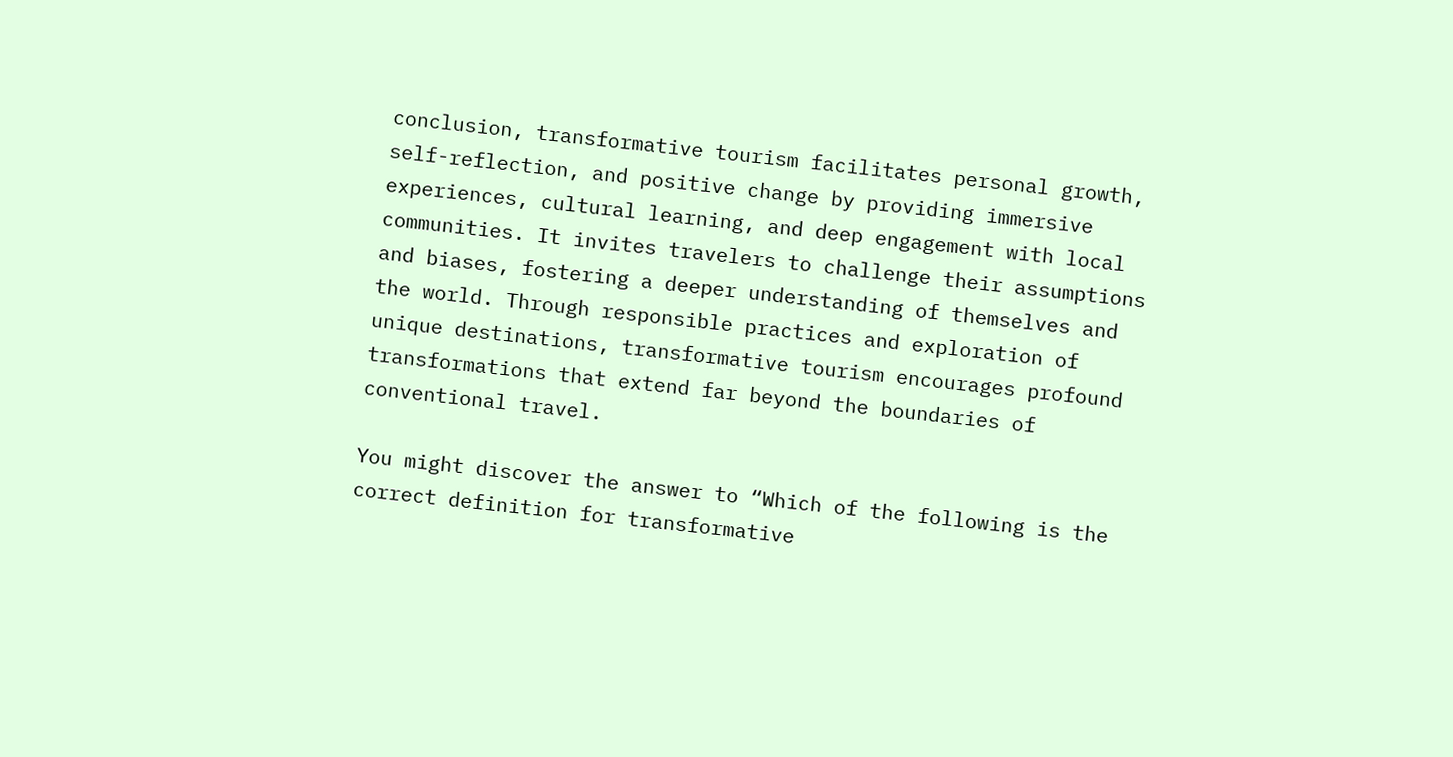conclusion, transformative tourism facilitates personal growth, self-reflection, and positive change by providing immersive experiences, cultural learning, and deep engagement with local communities. It invites travelers to challenge their assumptions and biases, fostering a deeper understanding of themselves and the world. Through responsible practices and exploration of unique destinations, transformative tourism encourages profound transformations that extend far beyond the boundaries of conventional travel.

You might discover the answer to “Which of the following is the correct definition for transformative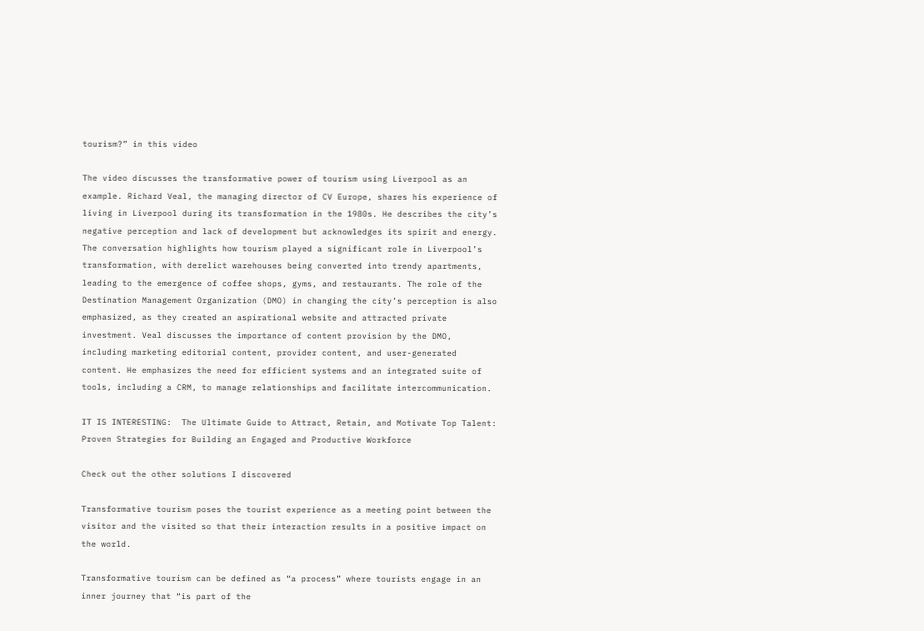tourism?” in this video

The video discusses the transformative power of tourism using Liverpool as an example. Richard Veal, the managing director of CV Europe, shares his experience of living in Liverpool during its transformation in the 1980s. He describes the city’s negative perception and lack of development but acknowledges its spirit and energy. The conversation highlights how tourism played a significant role in Liverpool’s transformation, with derelict warehouses being converted into trendy apartments, leading to the emergence of coffee shops, gyms, and restaurants. The role of the Destination Management Organization (DMO) in changing the city’s perception is also emphasized, as they created an aspirational website and attracted private investment. Veal discusses the importance of content provision by the DMO, including marketing editorial content, provider content, and user-generated content. He emphasizes the need for efficient systems and an integrated suite of tools, including a CRM, to manage relationships and facilitate intercommunication.

IT IS INTERESTING:  The Ultimate Guide to Attract, Retain, and Motivate Top Talent: Proven Strategies for Building an Engaged and Productive Workforce

Check out the other solutions I discovered

Transformative tourism poses the tourist experience as a meeting point between the visitor and the visited so that their interaction results in a positive impact on the world.

Transformative tourism can be defined as “a process” where tourists engage in an inner journey that “is part of the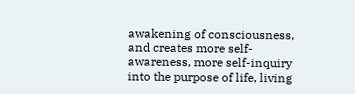awakening of consciousness, and creates more self-awareness, more self-inquiry into the purpose of life, living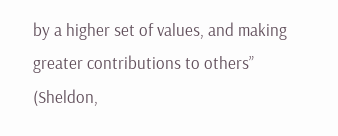by a higher set of values, and making greater contributions to others” (Sheldon,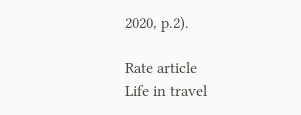2020, p.2).

Rate article
Life in travel